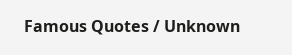Famous Quotes / Unknown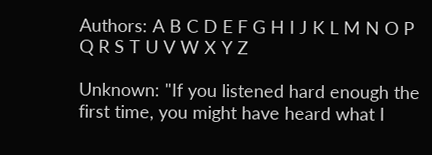Authors: A B C D E F G H I J K L M N O P Q R S T U V W X Y Z

Unknown: "If you listened hard enough the first time, you might have heard what I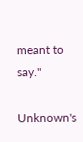meant to say."

Unknown's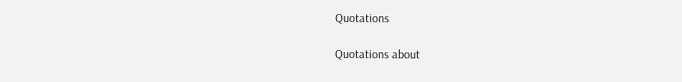Quotations

Quotations about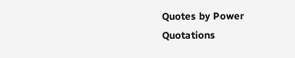Quotes by Power Quotations